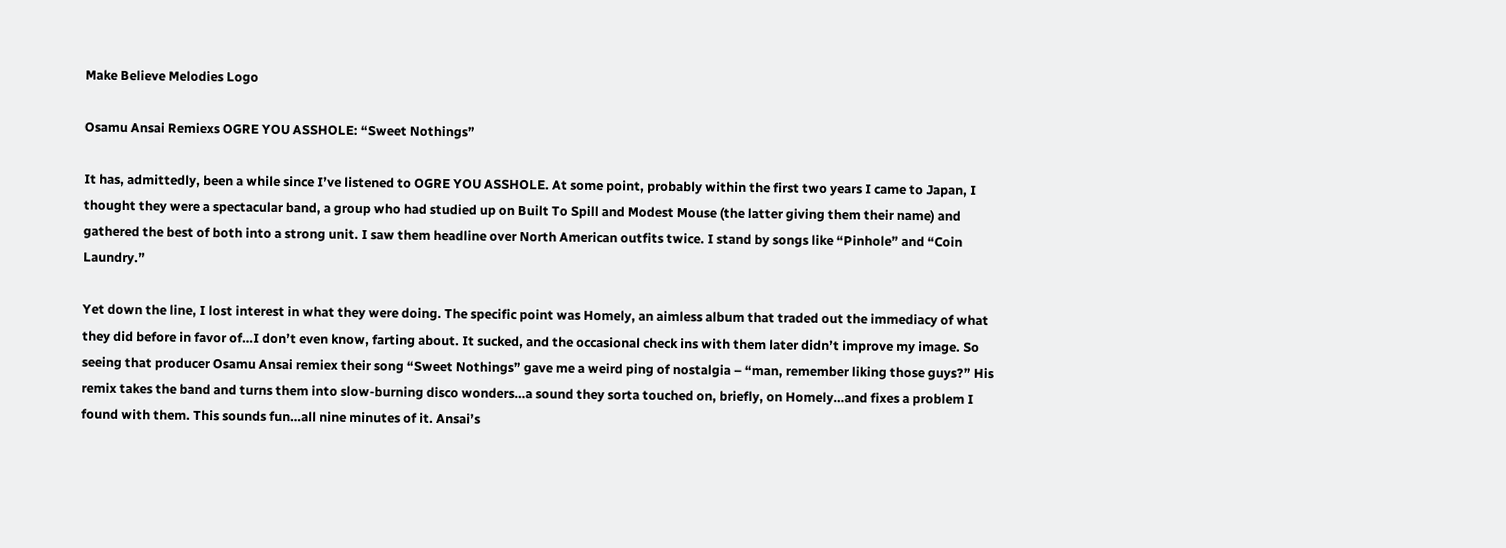Make Believe Melodies Logo

Osamu Ansai Remiexs OGRE YOU ASSHOLE: “Sweet Nothings”

It has, admittedly, been a while since I’ve listened to OGRE YOU ASSHOLE. At some point, probably within the first two years I came to Japan, I thought they were a spectacular band, a group who had studied up on Built To Spill and Modest Mouse (the latter giving them their name) and gathered the best of both into a strong unit. I saw them headline over North American outfits twice. I stand by songs like “Pinhole” and “Coin Laundry.”

Yet down the line, I lost interest in what they were doing. The specific point was Homely, an aimless album that traded out the immediacy of what they did before in favor of…I don’t even know, farting about. It sucked, and the occasional check ins with them later didn’t improve my image. So seeing that producer Osamu Ansai remiex their song “Sweet Nothings” gave me a weird ping of nostalgia – “man, remember liking those guys?” His remix takes the band and turns them into slow-burning disco wonders…a sound they sorta touched on, briefly, on Homely…and fixes a problem I found with them. This sounds fun…all nine minutes of it. Ansai’s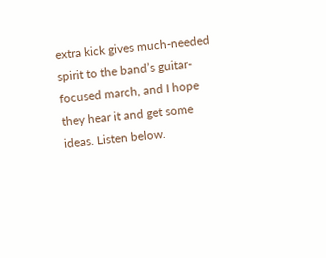extra kick gives much-needed spirit to the band’s guitar-focused march, and I hope they hear it and get some ideas. Listen below.